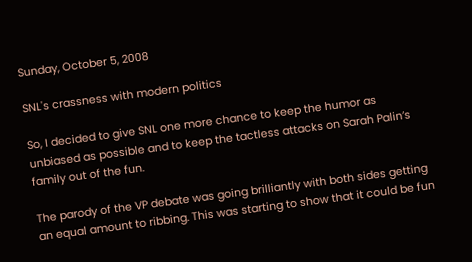Sunday, October 5, 2008

SNL's crassness with modern politics

So, I decided to give SNL one more chance to keep the humor as unbiased as possible and to keep the tactless attacks on Sarah Palin’s family out of the fun.

The parody of the VP debate was going brilliantly with both sides getting an equal amount to ribbing. This was starting to show that it could be fun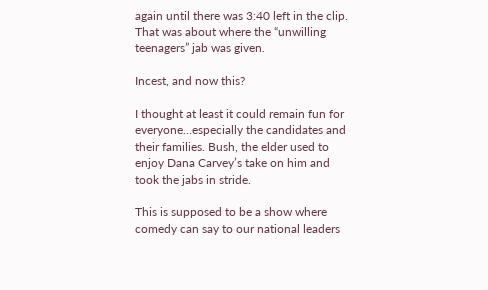again until there was 3:40 left in the clip. That was about where the “unwilling teenagers” jab was given.

Incest, and now this?

I thought at least it could remain fun for everyone…especially the candidates and their families. Bush, the elder used to enjoy Dana Carvey’s take on him and took the jabs in stride.

This is supposed to be a show where comedy can say to our national leaders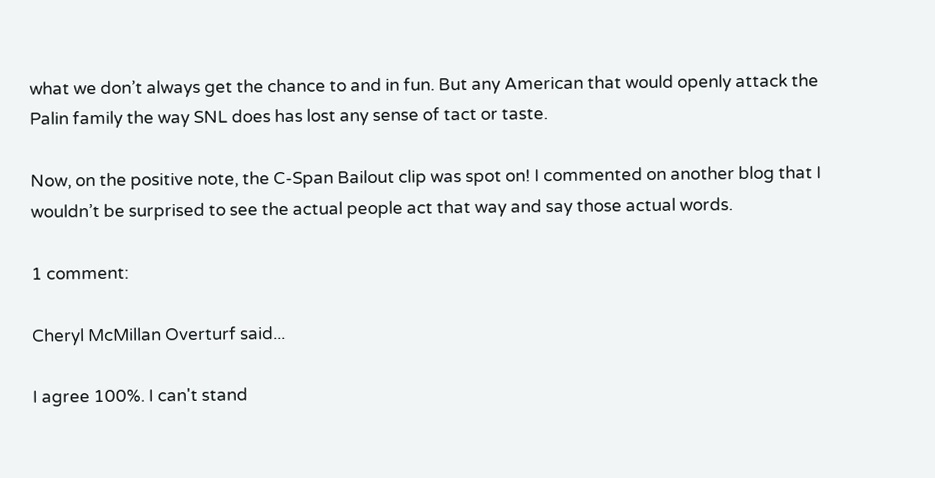what we don’t always get the chance to and in fun. But any American that would openly attack the Palin family the way SNL does has lost any sense of tact or taste.

Now, on the positive note, the C-Span Bailout clip was spot on! I commented on another blog that I wouldn’t be surprised to see the actual people act that way and say those actual words.

1 comment:

Cheryl McMillan Overturf said...

I agree 100%. I can't stand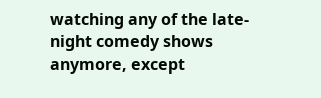watching any of the late-night comedy shows anymore, except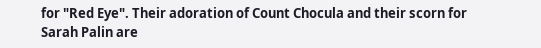for "Red Eye". Their adoration of Count Chocula and their scorn for Sarah Palin are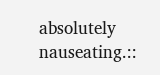absolutely nauseating.::